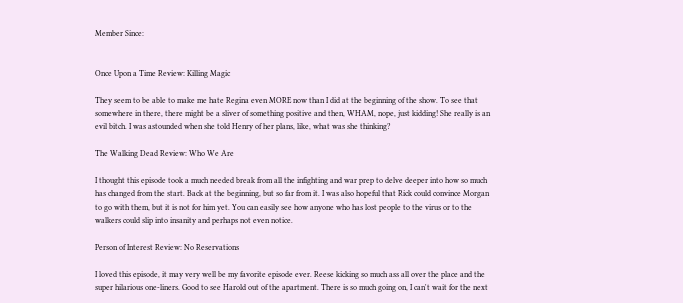Member Since:


Once Upon a Time Review: Killing Magic

They seem to be able to make me hate Regina even MORE now than I did at the beginning of the show. To see that somewhere in there, there might be a sliver of something positive and then, WHAM, nope, just kidding! She really is an evil bitch. I was astounded when she told Henry of her plans, like, what was she thinking?

The Walking Dead Review: Who We Are

I thought this episode took a much needed break from all the infighting and war prep to delve deeper into how so much has changed from the start. Back at the beginning, but so far from it. I was also hopeful that Rick could convince Morgan to go with them, but it is not for him yet. You can easily see how anyone who has lost people to the virus or to the walkers could slip into insanity and perhaps not even notice.

Person of Interest Review: No Reservations

I loved this episode, it may very well be my favorite episode ever. Reese kicking so much ass all over the place and the super hilarious one-liners. Good to see Harold out of the apartment. There is so much going on, I can't wait for the next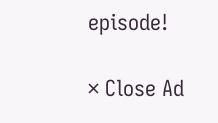episode!

× Close Ad